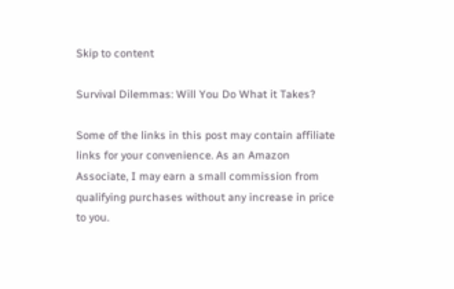Skip to content

Survival Dilemmas: Will You Do What it Takes?

Some of the links in this post may contain affiliate links for your convenience. As an Amazon Associate, I may earn a small commission from qualifying purchases without any increase in price to you.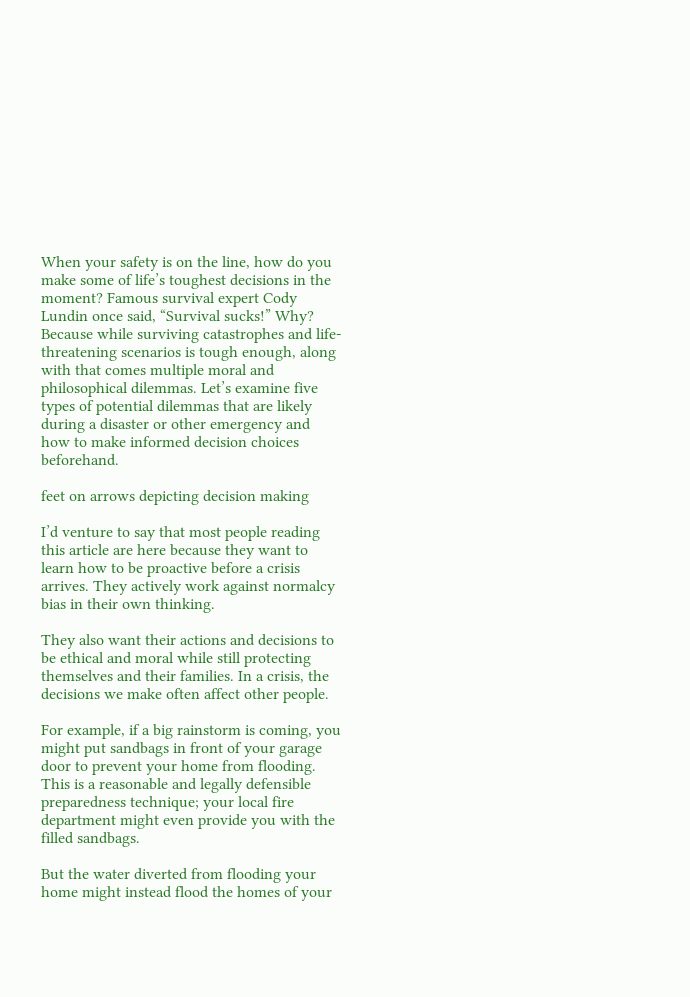When your safety is on the line, how do you make some of life’s toughest decisions in the moment? Famous survival expert Cody Lundin once said, “Survival sucks!” Why? Because while surviving catastrophes and life-threatening scenarios is tough enough, along with that comes multiple moral and philosophical dilemmas. Let’s examine five types of potential dilemmas that are likely during a disaster or other emergency and how to make informed decision choices beforehand.

feet on arrows depicting decision making

I’d venture to say that most people reading this article are here because they want to learn how to be proactive before a crisis arrives. They actively work against normalcy bias in their own thinking.

They also want their actions and decisions to be ethical and moral while still protecting themselves and their families. In a crisis, the decisions we make often affect other people.

For example, if a big rainstorm is coming, you might put sandbags in front of your garage door to prevent your home from flooding. This is a reasonable and legally defensible preparedness technique; your local fire department might even provide you with the filled sandbags.

But the water diverted from flooding your home might instead flood the homes of your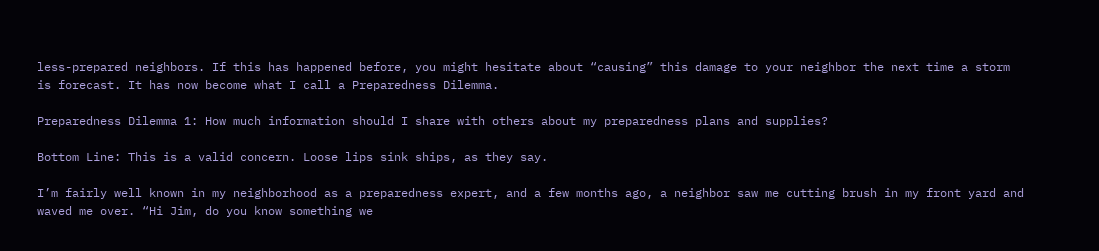less-prepared neighbors. If this has happened before, you might hesitate about “causing” this damage to your neighbor the next time a storm is forecast. It has now become what I call a Preparedness Dilemma.

Preparedness Dilemma 1: How much information should I share with others about my preparedness plans and supplies?

Bottom Line: This is a valid concern. Loose lips sink ships, as they say.

I’m fairly well known in my neighborhood as a preparedness expert, and a few months ago, a neighbor saw me cutting brush in my front yard and waved me over. “Hi Jim, do you know something we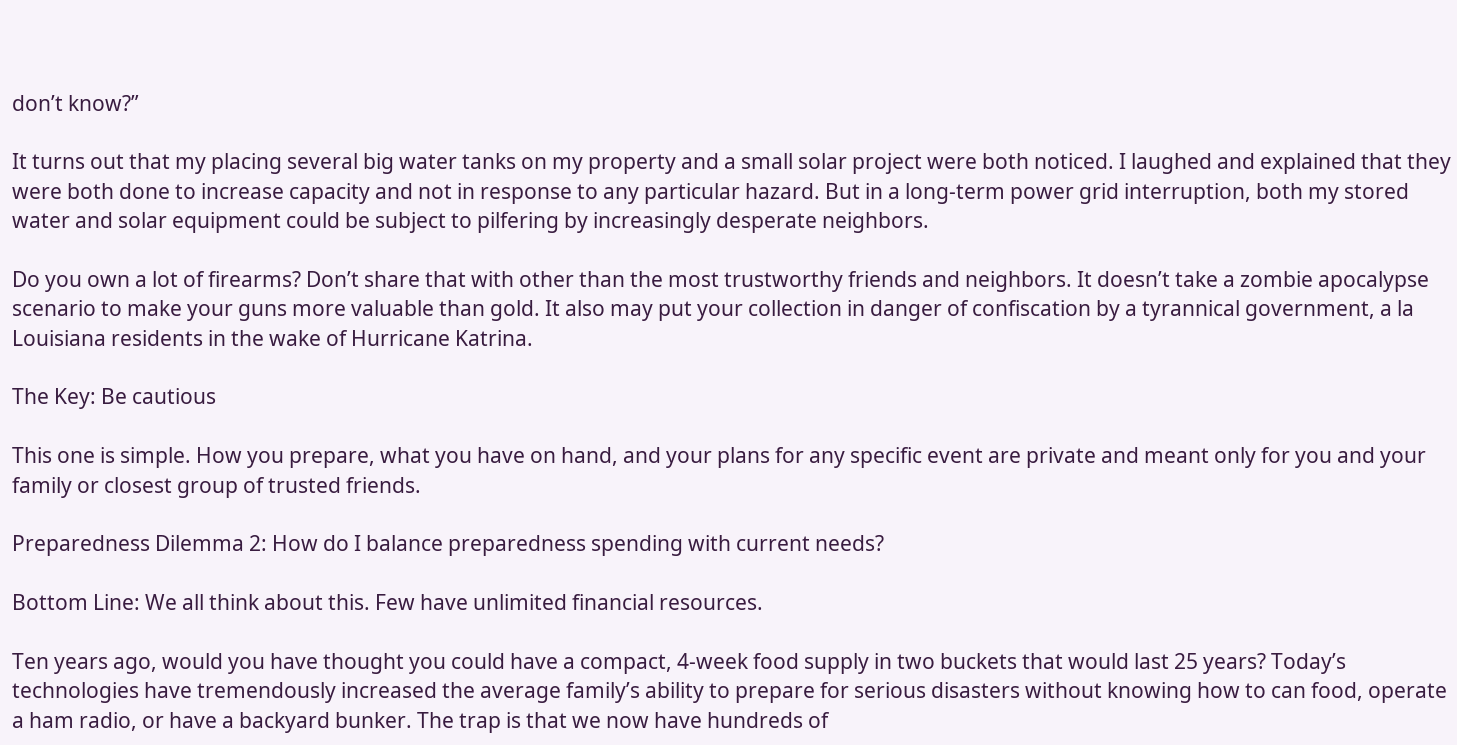don’t know?”

It turns out that my placing several big water tanks on my property and a small solar project were both noticed. I laughed and explained that they were both done to increase capacity and not in response to any particular hazard. But in a long-term power grid interruption, both my stored water and solar equipment could be subject to pilfering by increasingly desperate neighbors.

Do you own a lot of firearms? Don’t share that with other than the most trustworthy friends and neighbors. It doesn’t take a zombie apocalypse scenario to make your guns more valuable than gold. It also may put your collection in danger of confiscation by a tyrannical government, a la Louisiana residents in the wake of Hurricane Katrina.

The Key: Be cautious

This one is simple. How you prepare, what you have on hand, and your plans for any specific event are private and meant only for you and your family or closest group of trusted friends.

Preparedness Dilemma 2: How do I balance preparedness spending with current needs?

Bottom Line: We all think about this. Few have unlimited financial resources.

Ten years ago, would you have thought you could have a compact, 4-week food supply in two buckets that would last 25 years? Today’s technologies have tremendously increased the average family’s ability to prepare for serious disasters without knowing how to can food, operate a ham radio, or have a backyard bunker. The trap is that we now have hundreds of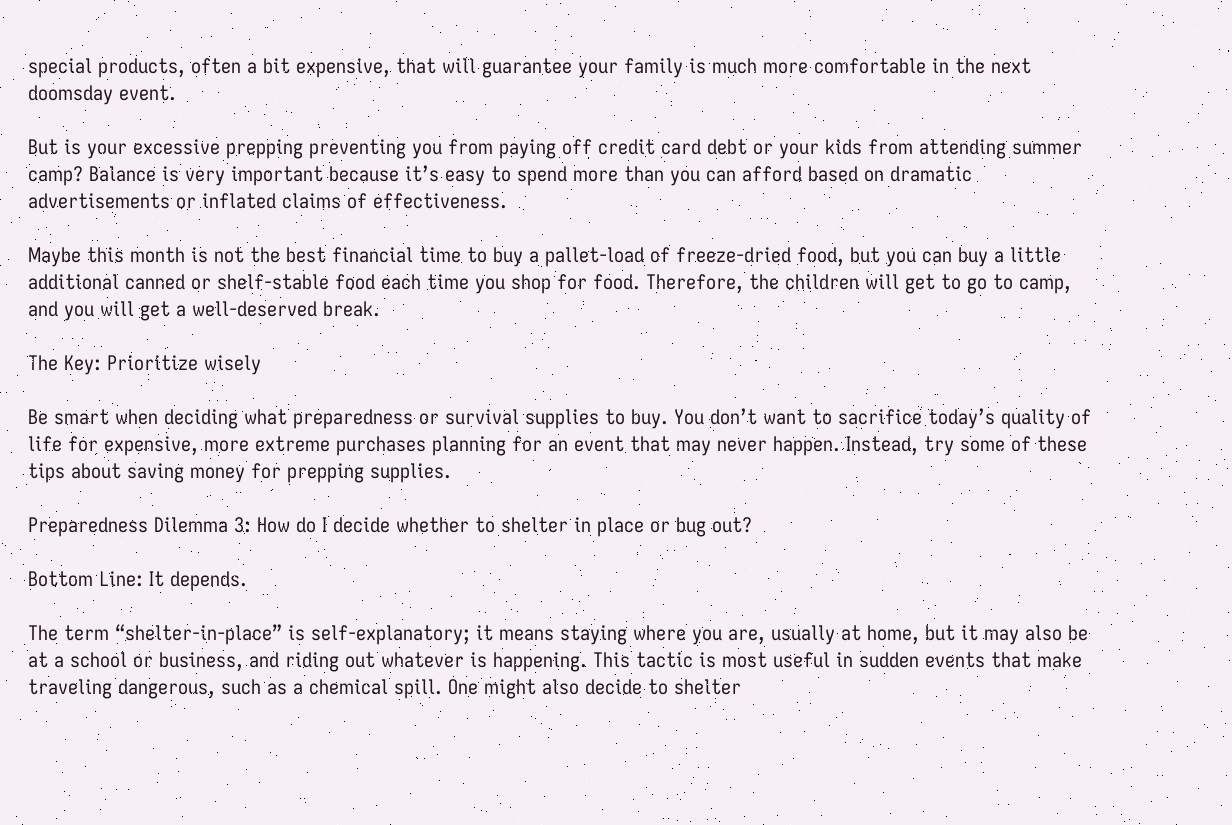special products, often a bit expensive, that will guarantee your family is much more comfortable in the next doomsday event.

But is your excessive prepping preventing you from paying off credit card debt or your kids from attending summer camp? Balance is very important because it’s easy to spend more than you can afford based on dramatic advertisements or inflated claims of effectiveness.

Maybe this month is not the best financial time to buy a pallet-load of freeze-dried food, but you can buy a little additional canned or shelf-stable food each time you shop for food. Therefore, the children will get to go to camp, and you will get a well-deserved break.

The Key: Prioritize wisely

Be smart when deciding what preparedness or survival supplies to buy. You don’t want to sacrifice today’s quality of life for expensive, more extreme purchases planning for an event that may never happen. Instead, try some of these tips about saving money for prepping supplies.

Preparedness Dilemma 3: How do I decide whether to shelter in place or bug out?

Bottom Line: It depends.

The term “shelter-in-place” is self-explanatory; it means staying where you are, usually at home, but it may also be at a school or business, and riding out whatever is happening. This tactic is most useful in sudden events that make traveling dangerous, such as a chemical spill. One might also decide to shelter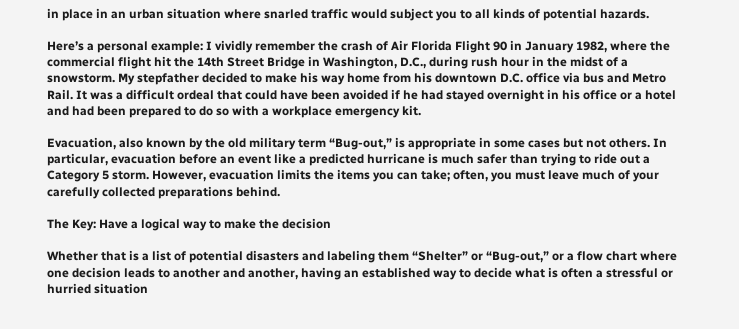in place in an urban situation where snarled traffic would subject you to all kinds of potential hazards.

Here’s a personal example: I vividly remember the crash of Air Florida Flight 90 in January 1982, where the commercial flight hit the 14th Street Bridge in Washington, D.C., during rush hour in the midst of a snowstorm. My stepfather decided to make his way home from his downtown D.C. office via bus and Metro Rail. It was a difficult ordeal that could have been avoided if he had stayed overnight in his office or a hotel and had been prepared to do so with a workplace emergency kit.

Evacuation, also known by the old military term “Bug-out,” is appropriate in some cases but not others. In particular, evacuation before an event like a predicted hurricane is much safer than trying to ride out a Category 5 storm. However, evacuation limits the items you can take; often, you must leave much of your carefully collected preparations behind.

The Key: Have a logical way to make the decision

Whether that is a list of potential disasters and labeling them “Shelter” or “Bug-out,” or a flow chart where one decision leads to another and another, having an established way to decide what is often a stressful or hurried situation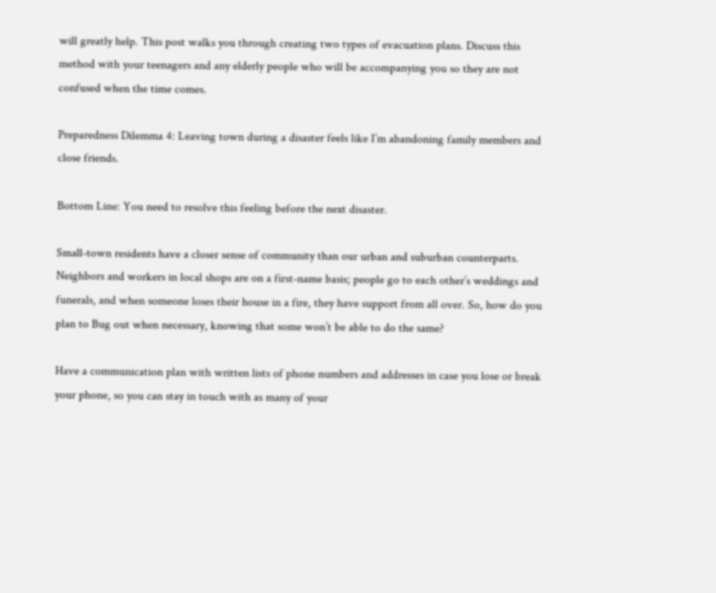will greatly help. This post walks you through creating two types of evacuation plans. Discuss this method with your teenagers and any elderly people who will be accompanying you so they are not confused when the time comes.

Preparedness Dilemma 4: Leaving town during a disaster feels like I’m abandoning family members and close friends.

Bottom Line: You need to resolve this feeling before the next disaster.

Small-town residents have a closer sense of community than our urban and suburban counterparts. Neighbors and workers in local shops are on a first-name basis; people go to each other’s weddings and funerals, and when someone loses their house in a fire, they have support from all over. So, how do you plan to Bug out when necessary, knowing that some won’t be able to do the same?

Have a communication plan with written lists of phone numbers and addresses in case you lose or break your phone, so you can stay in touch with as many of your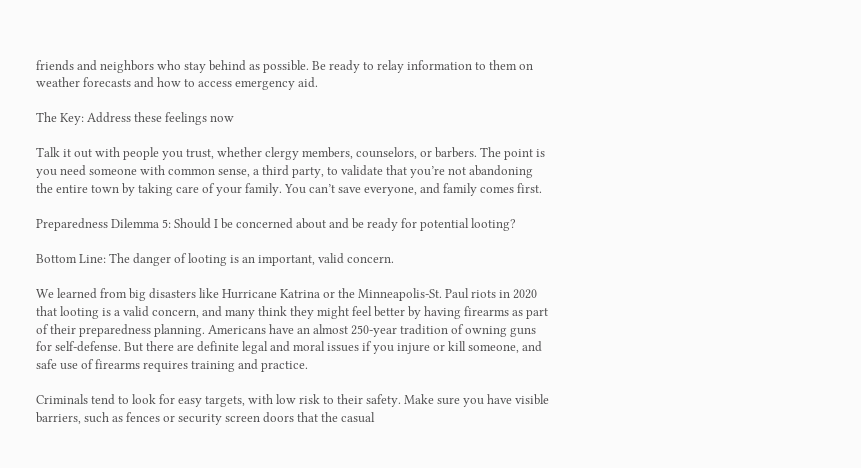friends and neighbors who stay behind as possible. Be ready to relay information to them on weather forecasts and how to access emergency aid.

The Key: Address these feelings now

Talk it out with people you trust, whether clergy members, counselors, or barbers. The point is you need someone with common sense, a third party, to validate that you’re not abandoning the entire town by taking care of your family. You can’t save everyone, and family comes first.

Preparedness Dilemma 5: Should I be concerned about and be ready for potential looting?

Bottom Line: The danger of looting is an important, valid concern.

We learned from big disasters like Hurricane Katrina or the Minneapolis-St. Paul riots in 2020 that looting is a valid concern, and many think they might feel better by having firearms as part of their preparedness planning. Americans have an almost 250-year tradition of owning guns for self-defense. But there are definite legal and moral issues if you injure or kill someone, and safe use of firearms requires training and practice.

Criminals tend to look for easy targets, with low risk to their safety. Make sure you have visible barriers, such as fences or security screen doors that the casual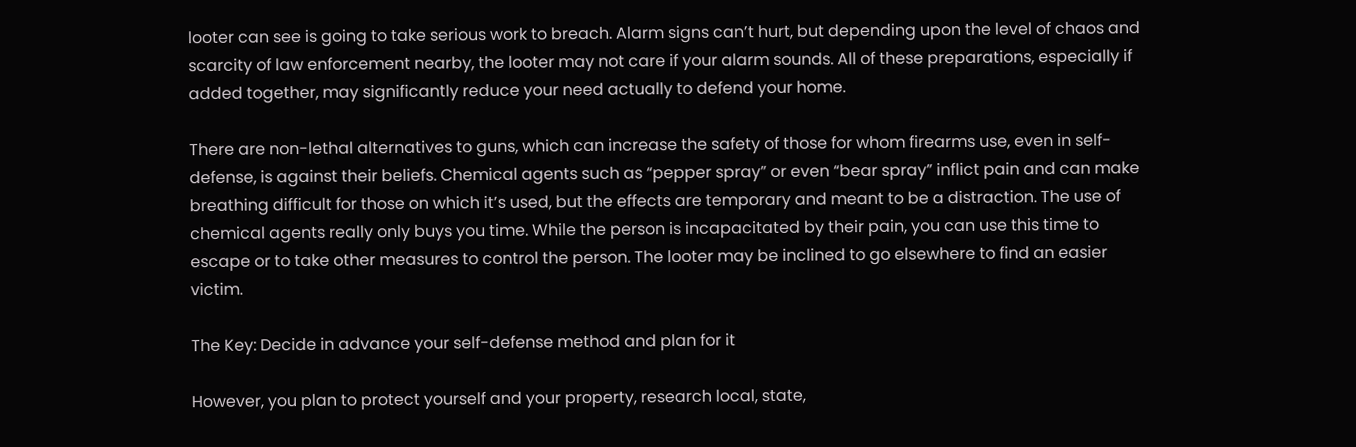looter can see is going to take serious work to breach. Alarm signs can’t hurt, but depending upon the level of chaos and scarcity of law enforcement nearby, the looter may not care if your alarm sounds. All of these preparations, especially if added together, may significantly reduce your need actually to defend your home.

There are non-lethal alternatives to guns, which can increase the safety of those for whom firearms use, even in self-defense, is against their beliefs. Chemical agents such as “pepper spray” or even “bear spray” inflict pain and can make breathing difficult for those on which it’s used, but the effects are temporary and meant to be a distraction. The use of chemical agents really only buys you time. While the person is incapacitated by their pain, you can use this time to escape or to take other measures to control the person. The looter may be inclined to go elsewhere to find an easier victim.

The Key: Decide in advance your self-defense method and plan for it

However, you plan to protect yourself and your property, research local, state,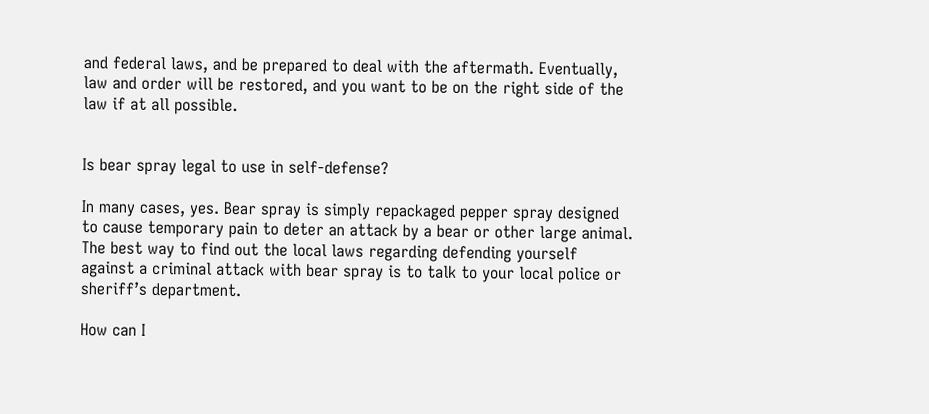and federal laws, and be prepared to deal with the aftermath. Eventually, law and order will be restored, and you want to be on the right side of the law if at all possible.


Is bear spray legal to use in self-defense?

In many cases, yes. Bear spray is simply repackaged pepper spray designed to cause temporary pain to deter an attack by a bear or other large animal. The best way to find out the local laws regarding defending yourself against a criminal attack with bear spray is to talk to your local police or sheriff’s department.

How can I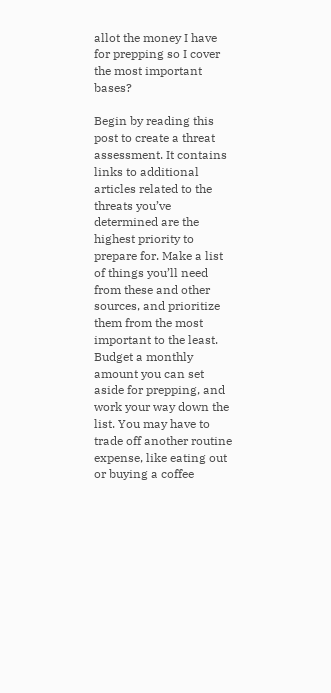allot the money I have for prepping so I cover the most important bases?

Begin by reading this post to create a threat assessment. It contains links to additional articles related to the threats you’ve determined are the highest priority to prepare for. Make a list of things you’ll need from these and other sources, and prioritize them from the most important to the least. Budget a monthly amount you can set aside for prepping, and work your way down the list. You may have to trade off another routine expense, like eating out or buying a coffee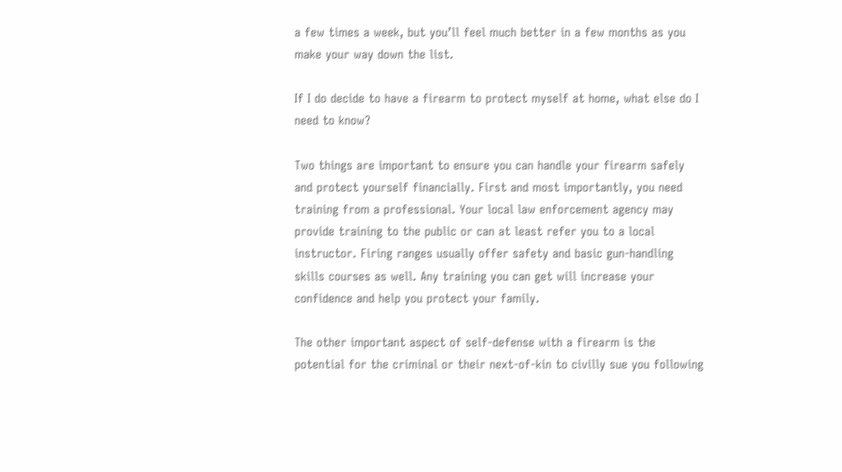a few times a week, but you’ll feel much better in a few months as you make your way down the list.

If I do decide to have a firearm to protect myself at home, what else do I need to know?

Two things are important to ensure you can handle your firearm safely and protect yourself financially. First and most importantly, you need training from a professional. Your local law enforcement agency may provide training to the public or can at least refer you to a local instructor. Firing ranges usually offer safety and basic gun-handling skills courses as well. Any training you can get will increase your confidence and help you protect your family.

The other important aspect of self-defense with a firearm is the potential for the criminal or their next-of-kin to civilly sue you following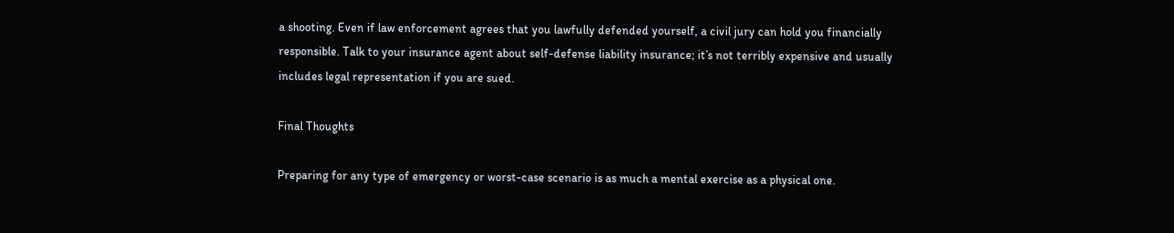a shooting. Even if law enforcement agrees that you lawfully defended yourself, a civil jury can hold you financially responsible. Talk to your insurance agent about self-defense liability insurance; it’s not terribly expensive and usually includes legal representation if you are sued.

Final Thoughts

Preparing for any type of emergency or worst-case scenario is as much a mental exercise as a physical one.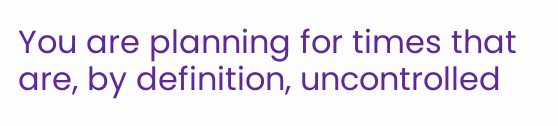You are planning for times that are, by definition, uncontrolled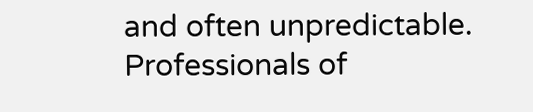and often unpredictable. Professionals of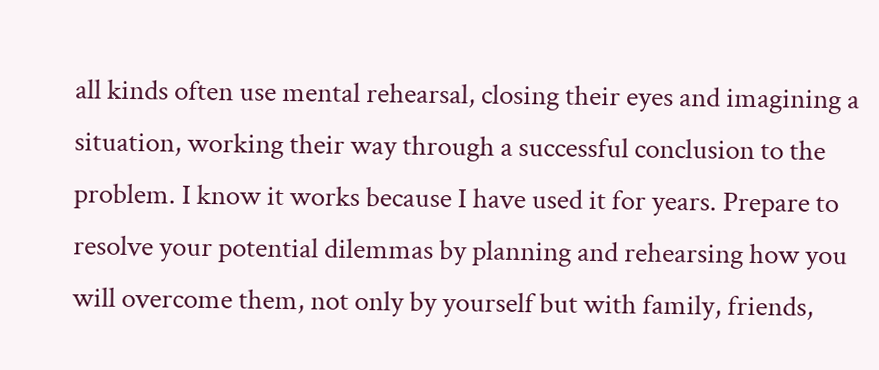all kinds often use mental rehearsal, closing their eyes and imagining a situation, working their way through a successful conclusion to the problem. I know it works because I have used it for years. Prepare to resolve your potential dilemmas by planning and rehearsing how you will overcome them, not only by yourself but with family, friends,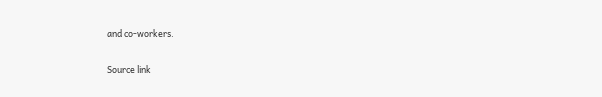and co-workers.

Source link